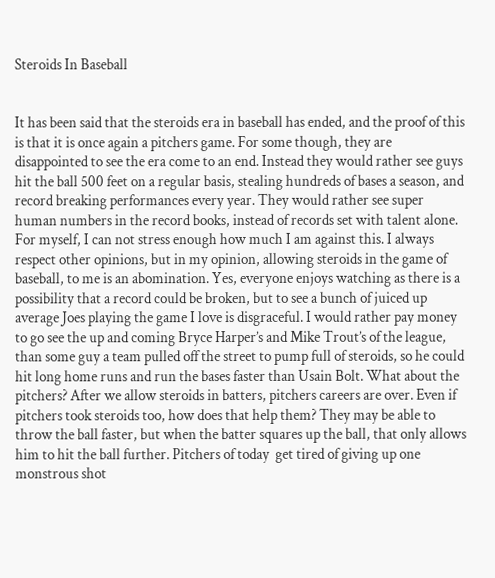Steroids In Baseball


It has been said that the steroids era in baseball has ended, and the proof of this is that it is once again a pitchers game. For some though, they are disappointed to see the era come to an end. Instead they would rather see guys hit the ball 500 feet on a regular basis, stealing hundreds of bases a season, and record breaking performances every year. They would rather see super human numbers in the record books, instead of records set with talent alone. For myself, I can not stress enough how much I am against this. I always respect other opinions, but in my opinion, allowing steroids in the game of baseball, to me is an abomination. Yes, everyone enjoys watching as there is a possibility that a record could be broken, but to see a bunch of juiced up average Joes playing the game I love is disgraceful. I would rather pay money to go see the up and coming Bryce Harper’s and Mike Trout’s of the league, than some guy a team pulled off the street to pump full of steroids, so he could hit long home runs and run the bases faster than Usain Bolt. What about the pitchers? After we allow steroids in batters, pitchers careers are over. Even if pitchers took steroids too, how does that help them? They may be able to throw the ball faster, but when the batter squares up the ball, that only allows him to hit the ball further. Pitchers of today  get tired of giving up one monstrous shot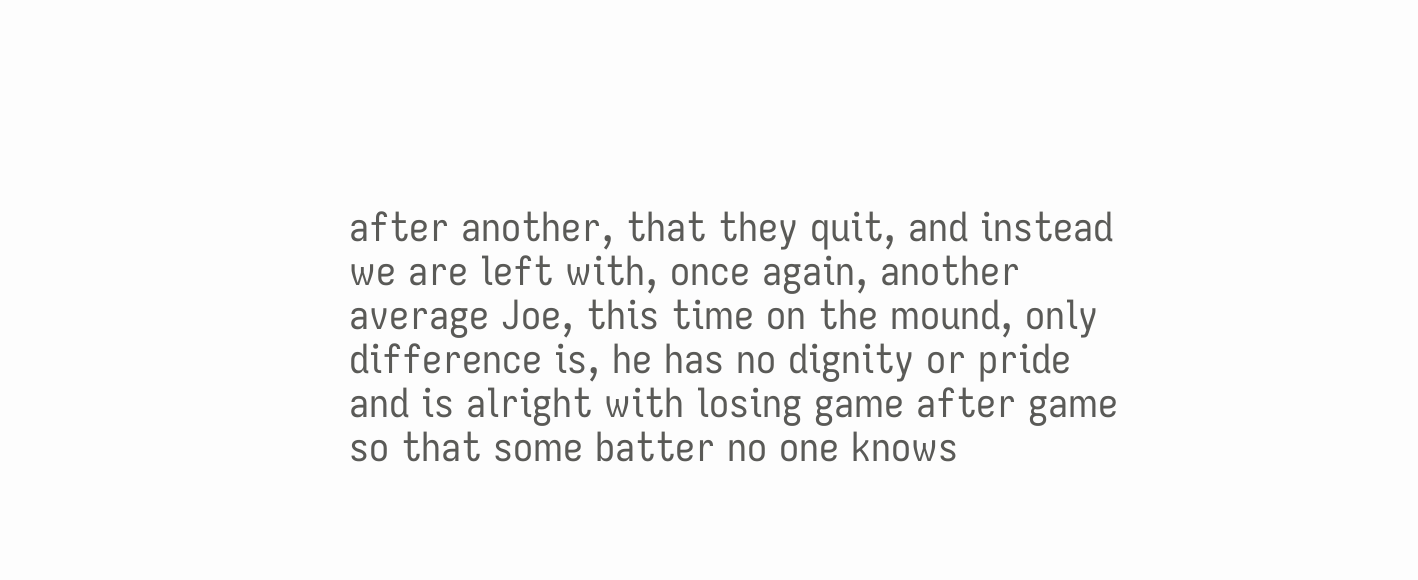after another, that they quit, and instead we are left with, once again, another average Joe, this time on the mound, only difference is, he has no dignity or pride and is alright with losing game after game so that some batter no one knows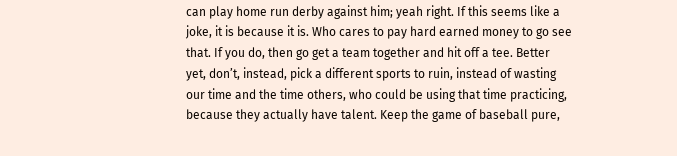can play home run derby against him; yeah right. If this seems like a joke, it is because it is. Who cares to pay hard earned money to go see that. If you do, then go get a team together and hit off a tee. Better yet, don’t, instead, pick a different sports to ruin, instead of wasting our time and the time others, who could be using that time practicing, because they actually have talent. Keep the game of baseball pure,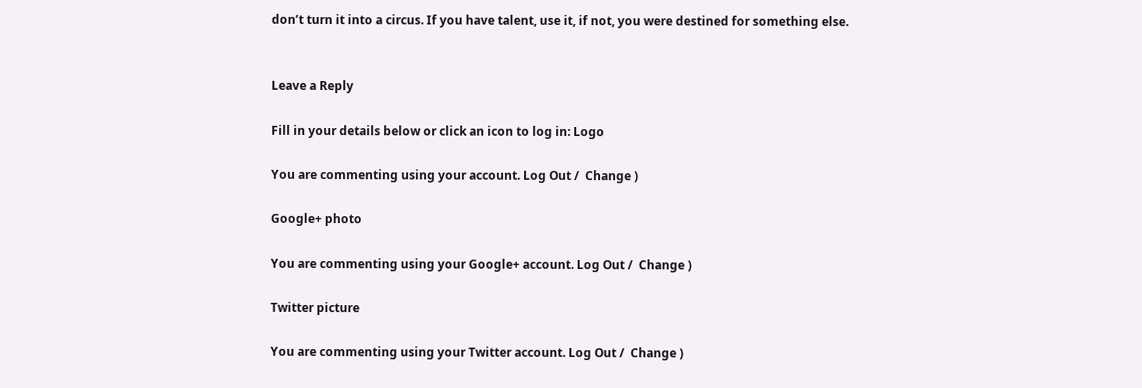don’t turn it into a circus. If you have talent, use it, if not, you were destined for something else.


Leave a Reply

Fill in your details below or click an icon to log in: Logo

You are commenting using your account. Log Out /  Change )

Google+ photo

You are commenting using your Google+ account. Log Out /  Change )

Twitter picture

You are commenting using your Twitter account. Log Out /  Change )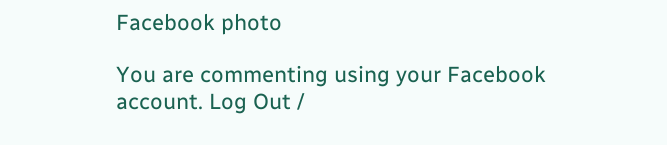Facebook photo

You are commenting using your Facebook account. Log Out /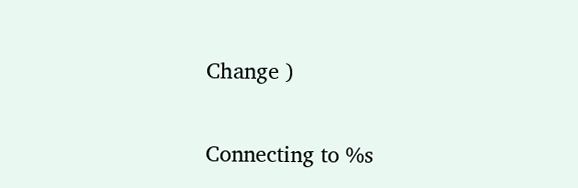Change )

Connecting to %s